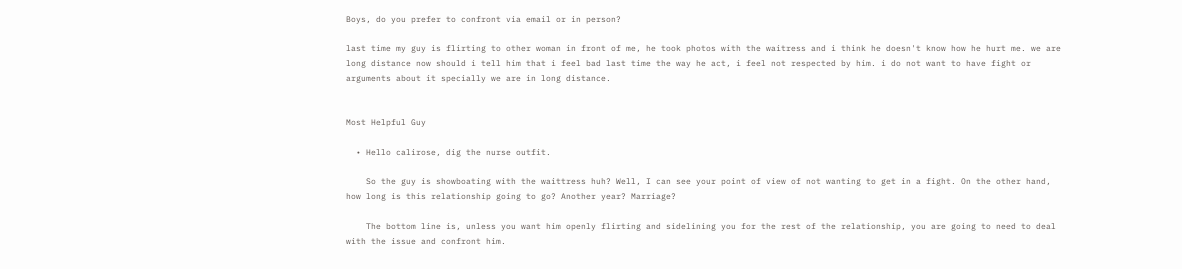Boys, do you prefer to confront via email or in person?

last time my guy is flirting to other woman in front of me, he took photos with the waitress and i think he doesn't know how he hurt me. we are long distance now should i tell him that i feel bad last time the way he act, i feel not respected by him. i do not want to have fight or arguments about it specially we are in long distance.


Most Helpful Guy

  • Hello calirose, dig the nurse outfit.

    So the guy is showboating with the waittress huh? Well, I can see your point of view of not wanting to get in a fight. On the other hand, how long is this relationship going to go? Another year? Marriage?

    The bottom line is, unless you want him openly flirting and sidelining you for the rest of the relationship, you are going to need to deal with the issue and confront him.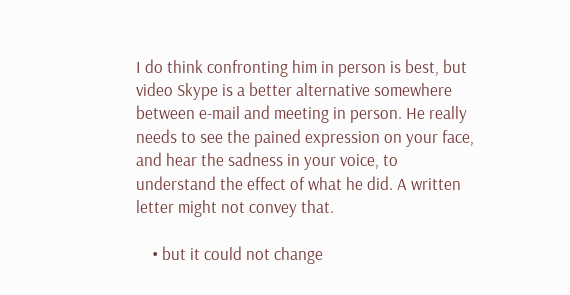I do think confronting him in person is best, but video Skype is a better alternative somewhere between e-mail and meeting in person. He really needs to see the pained expression on your face, and hear the sadness in your voice, to understand the effect of what he did. A written letter might not convey that.

    • but it could not change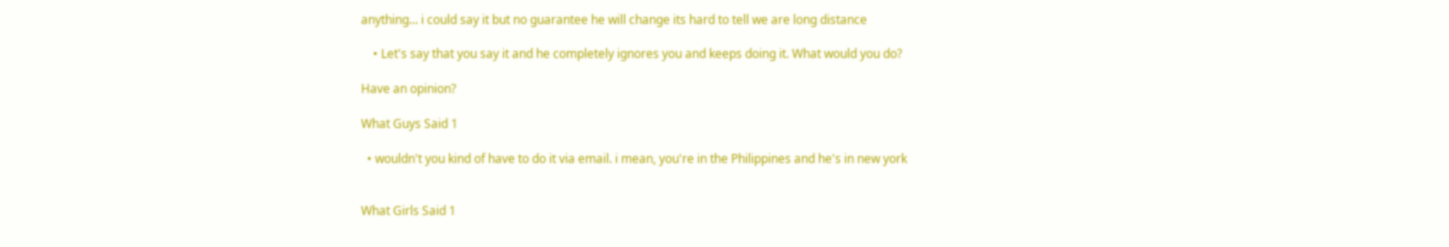anything... i could say it but no guarantee he will change its hard to tell we are long distance

    • Let's say that you say it and he completely ignores you and keeps doing it. What would you do?

Have an opinion?

What Guys Said 1

  • wouldn't you kind of have to do it via email. i mean, you're in the Philippines and he's in new york


What Girls Said 1